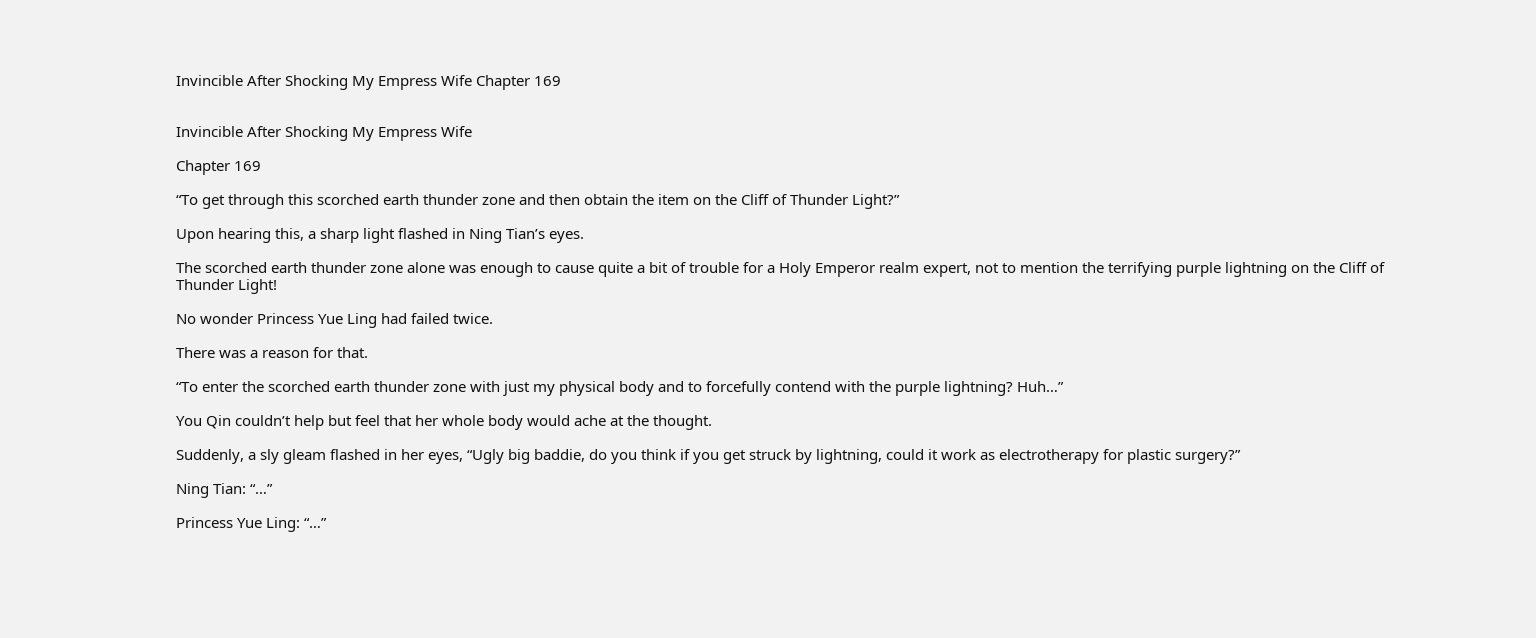Invincible After Shocking My Empress Wife Chapter 169


Invincible After Shocking My Empress Wife

Chapter 169

“To get through this scorched earth thunder zone and then obtain the item on the Cliff of Thunder Light?”

Upon hearing this, a sharp light flashed in Ning Tian’s eyes.

The scorched earth thunder zone alone was enough to cause quite a bit of trouble for a Holy Emperor realm expert, not to mention the terrifying purple lightning on the Cliff of Thunder Light!

No wonder Princess Yue Ling had failed twice.

There was a reason for that.

“To enter the scorched earth thunder zone with just my physical body and to forcefully contend with the purple lightning? Huh…”

You Qin couldn’t help but feel that her whole body would ache at the thought.

Suddenly, a sly gleam flashed in her eyes, “Ugly big baddie, do you think if you get struck by lightning, could it work as electrotherapy for plastic surgery?”

Ning Tian: “…”

Princess Yue Ling: “…”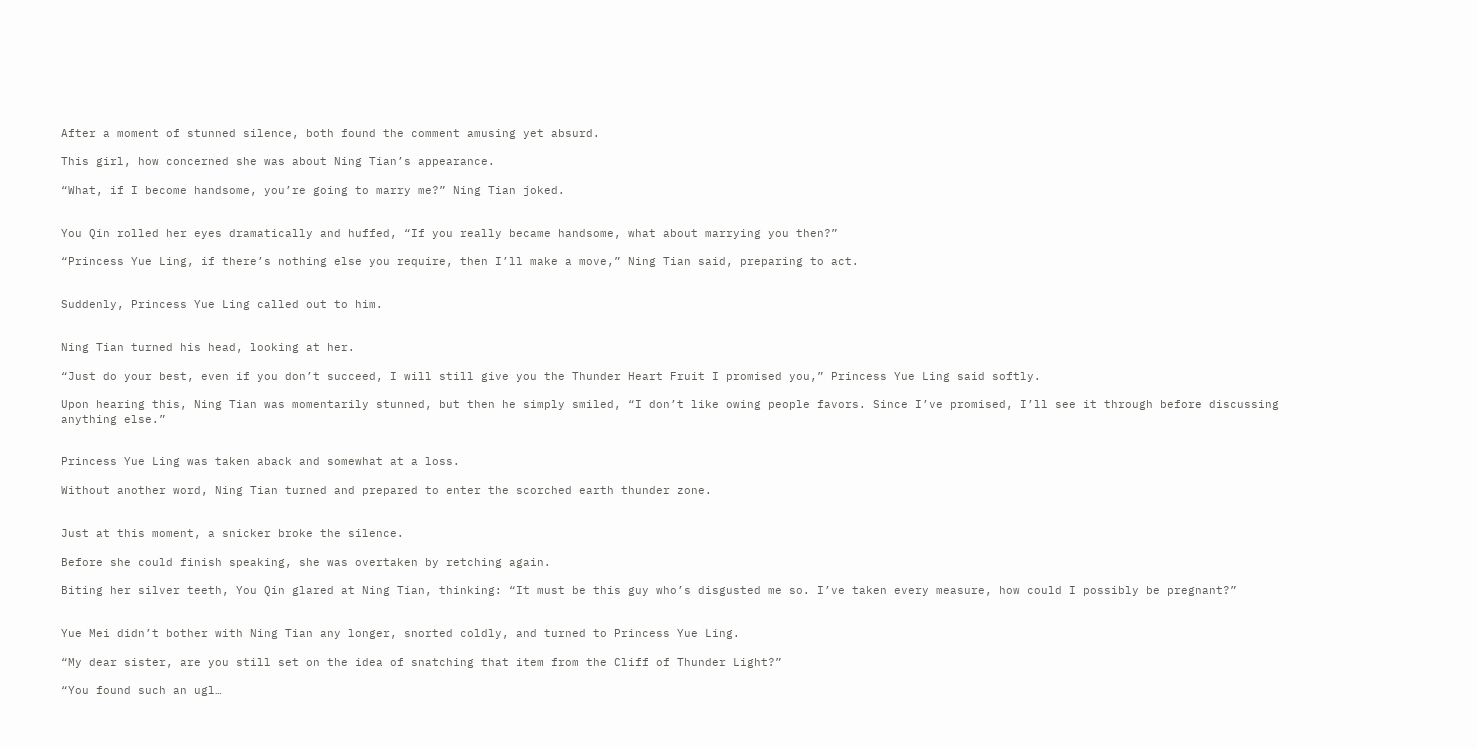After a moment of stunned silence, both found the comment amusing yet absurd.

This girl, how concerned she was about Ning Tian’s appearance.

“What, if I become handsome, you’re going to marry me?” Ning Tian joked.


You Qin rolled her eyes dramatically and huffed, “If you really became handsome, what about marrying you then?”

“Princess Yue Ling, if there’s nothing else you require, then I’ll make a move,” Ning Tian said, preparing to act.


Suddenly, Princess Yue Ling called out to him.


Ning Tian turned his head, looking at her.

“Just do your best, even if you don’t succeed, I will still give you the Thunder Heart Fruit I promised you,” Princess Yue Ling said softly.

Upon hearing this, Ning Tian was momentarily stunned, but then he simply smiled, “I don’t like owing people favors. Since I’ve promised, I’ll see it through before discussing anything else.”


Princess Yue Ling was taken aback and somewhat at a loss.

Without another word, Ning Tian turned and prepared to enter the scorched earth thunder zone.


Just at this moment, a snicker broke the silence.

Before she could finish speaking, she was overtaken by retching again.

Biting her silver teeth, You Qin glared at Ning Tian, thinking: “It must be this guy who’s disgusted me so. I’ve taken every measure, how could I possibly be pregnant?”


Yue Mei didn’t bother with Ning Tian any longer, snorted coldly, and turned to Princess Yue Ling.

“My dear sister, are you still set on the idea of snatching that item from the Cliff of Thunder Light?”

“You found such an ugl…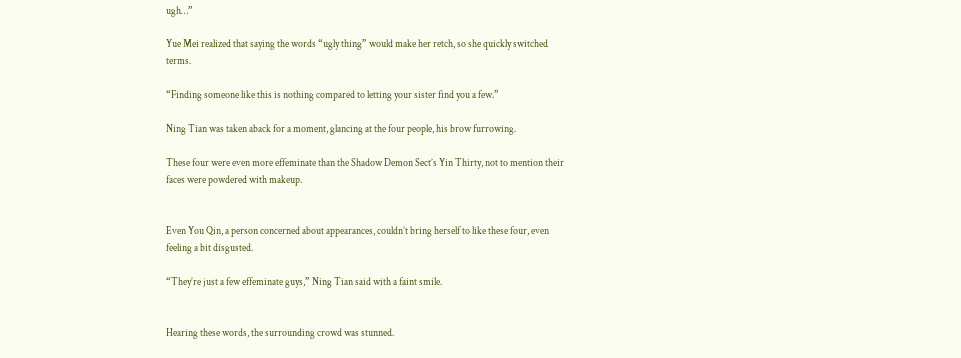ugh…”

Yue Mei realized that saying the words “ugly thing” would make her retch, so she quickly switched terms.

“Finding someone like this is nothing compared to letting your sister find you a few.”

Ning Tian was taken aback for a moment, glancing at the four people, his brow furrowing.

These four were even more effeminate than the Shadow Demon Sect’s Yin Thirty, not to mention their faces were powdered with makeup.


Even You Qin, a person concerned about appearances, couldn’t bring herself to like these four, even feeling a bit disgusted.

“They’re just a few effeminate guys,” Ning Tian said with a faint smile.


Hearing these words, the surrounding crowd was stunned.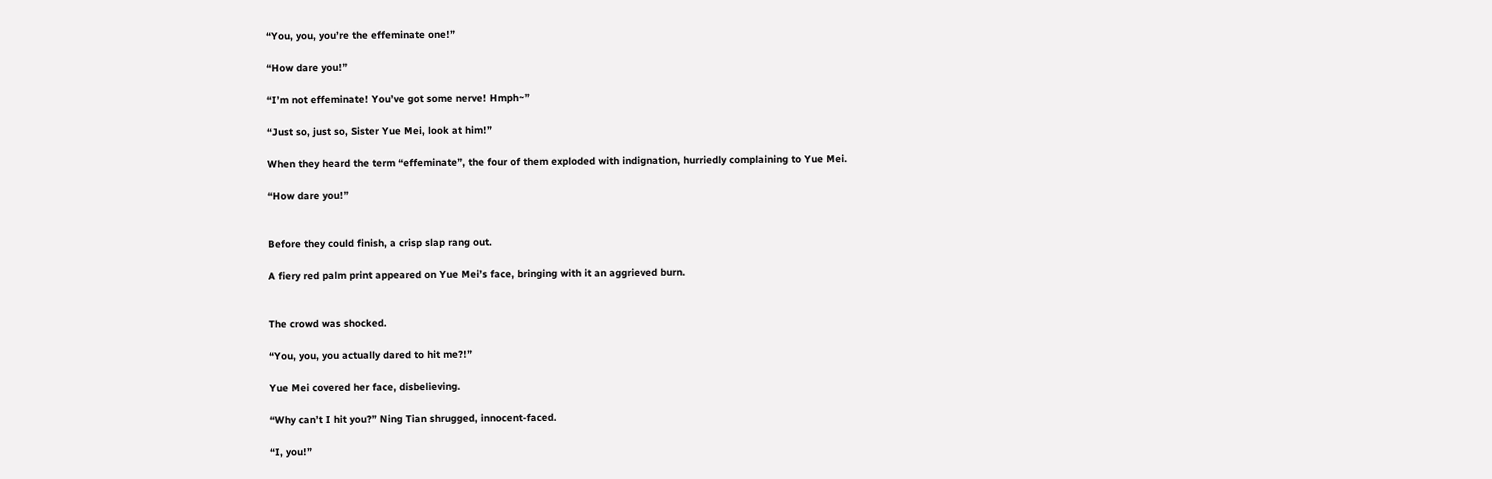“You, you, you’re the effeminate one!”

“How dare you!”

“I’m not effeminate! You’ve got some nerve! Hmph~”

“Just so, just so, Sister Yue Mei, look at him!”

When they heard the term “effeminate”, the four of them exploded with indignation, hurriedly complaining to Yue Mei.

“How dare you!”


Before they could finish, a crisp slap rang out.

A fiery red palm print appeared on Yue Mei’s face, bringing with it an aggrieved burn.


The crowd was shocked.

“You, you, you actually dared to hit me?!”

Yue Mei covered her face, disbelieving.

“Why can’t I hit you?” Ning Tian shrugged, innocent-faced.

“I, you!”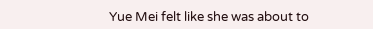Yue Mei felt like she was about to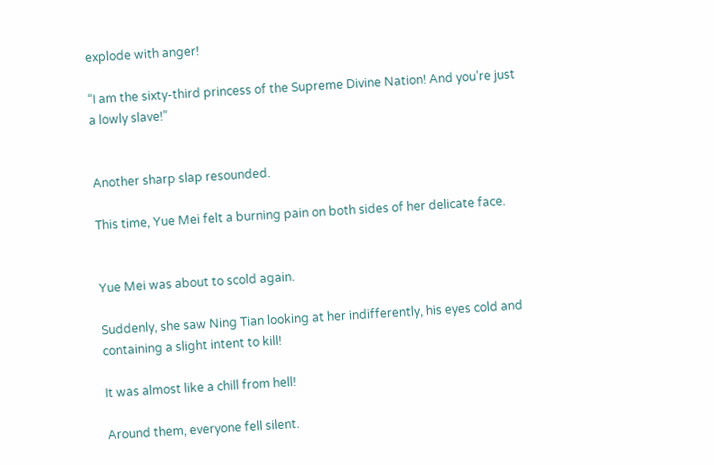explode with anger!

“I am the sixty-third princess of the Supreme Divine Nation! And you’re just a lowly slave!”


Another sharp slap resounded.

This time, Yue Mei felt a burning pain on both sides of her delicate face.


Yue Mei was about to scold again.

Suddenly, she saw Ning Tian looking at her indifferently, his eyes cold and containing a slight intent to kill!

It was almost like a chill from hell!

Around them, everyone fell silent.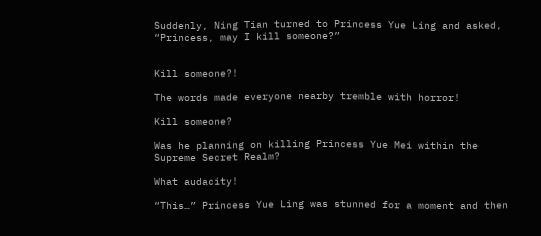Suddenly, Ning Tian turned to Princess Yue Ling and asked, “Princess, may I kill someone?”


Kill someone?!

The words made everyone nearby tremble with horror!

Kill someone?

Was he planning on killing Princess Yue Mei within the Supreme Secret Realm?

What audacity!

“This…” Princess Yue Ling was stunned for a moment and then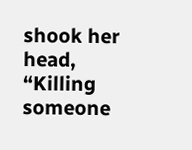shook her head, “Killing someone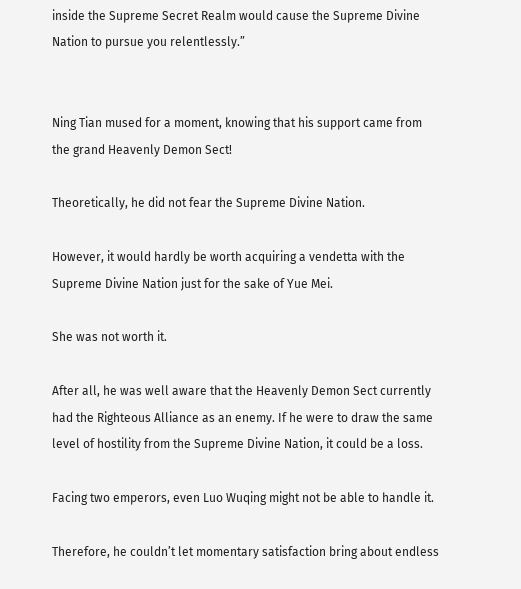inside the Supreme Secret Realm would cause the Supreme Divine Nation to pursue you relentlessly.”


Ning Tian mused for a moment, knowing that his support came from the grand Heavenly Demon Sect!

Theoretically, he did not fear the Supreme Divine Nation.

However, it would hardly be worth acquiring a vendetta with the Supreme Divine Nation just for the sake of Yue Mei.

She was not worth it.

After all, he was well aware that the Heavenly Demon Sect currently had the Righteous Alliance as an enemy. If he were to draw the same level of hostility from the Supreme Divine Nation, it could be a loss.

Facing two emperors, even Luo Wuqing might not be able to handle it.

Therefore, he couldn’t let momentary satisfaction bring about endless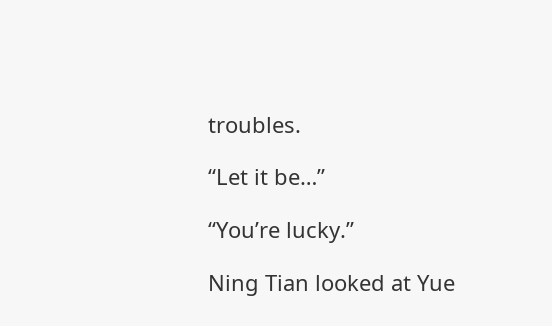troubles.

“Let it be…”

“You’re lucky.”

Ning Tian looked at Yue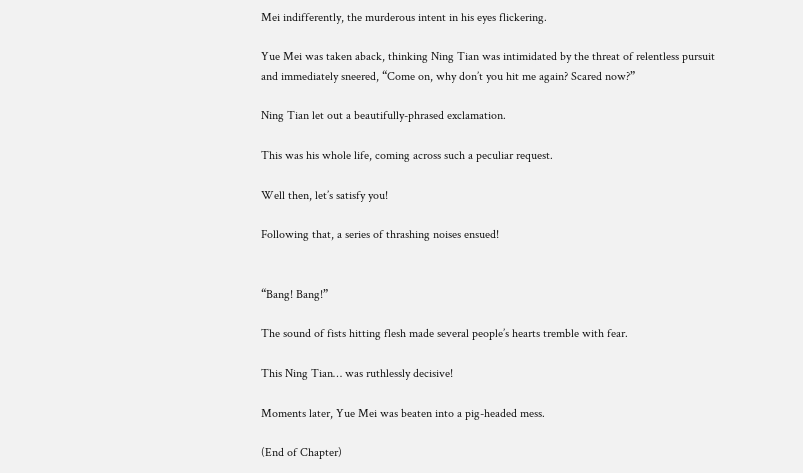Mei indifferently, the murderous intent in his eyes flickering.

Yue Mei was taken aback, thinking Ning Tian was intimidated by the threat of relentless pursuit and immediately sneered, “Come on, why don’t you hit me again? Scared now?”

Ning Tian let out a beautifully-phrased exclamation.

This was his whole life, coming across such a peculiar request.

Well then, let’s satisfy you!

Following that, a series of thrashing noises ensued!


“Bang! Bang!”

The sound of fists hitting flesh made several people’s hearts tremble with fear.

This Ning Tian… was ruthlessly decisive!

Moments later, Yue Mei was beaten into a pig-headed mess.

(End of Chapter)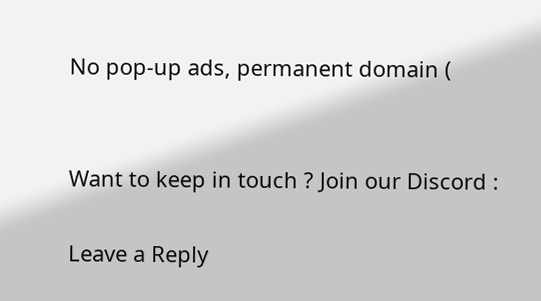No pop-up ads, permanent domain (


Want to keep in touch ? Join our Discord :

Leave a Reply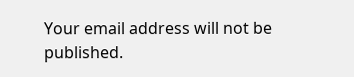Your email address will not be published.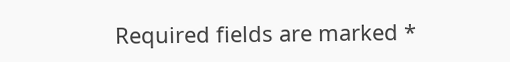Required fields are marked *